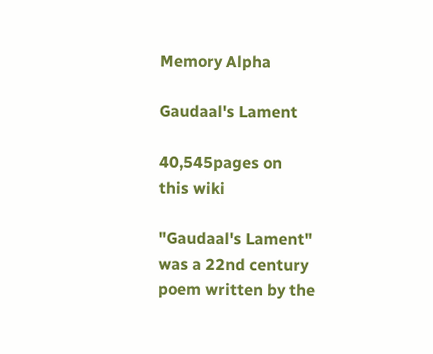Memory Alpha

Gaudaal's Lament

40,545pages on
this wiki

"Gaudaal's Lament" was a 22nd century poem written by the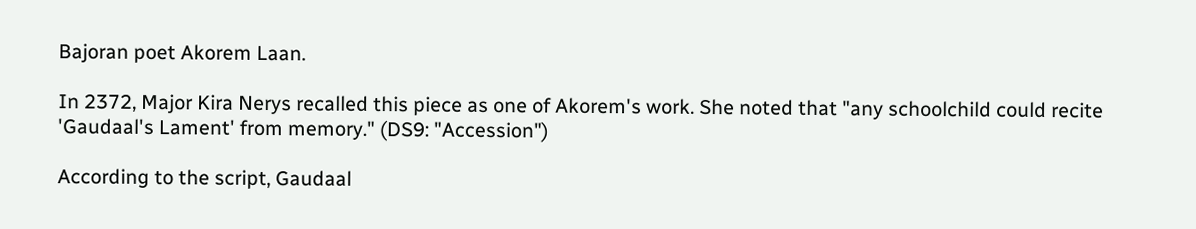Bajoran poet Akorem Laan.

In 2372, Major Kira Nerys recalled this piece as one of Akorem's work. She noted that "any schoolchild could recite 'Gaudaal's Lament' from memory." (DS9: "Accession")

According to the script, Gaudaal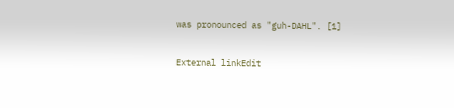was pronounced as "guh-DAHL". [1]

External linkEdit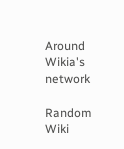Around Wikia's network

Random Wiki